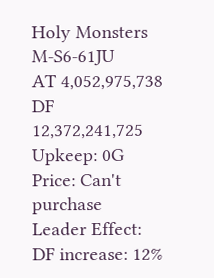Holy Monsters M-S6-61JU
AT 4,052,975,738
DF 12,372,241,725
Upkeep: 0G
Price: Can't purchase
Leader Effect:
DF increase: 12%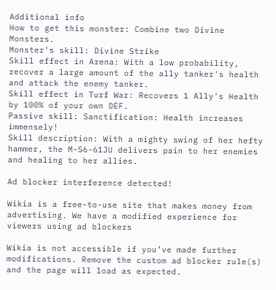Additional info
How to get this monster: Combine two Divine Monsters.
Monster's skill: Divine Strike
Skill effect in Arena: With a low probability, recover a large amount of the ally tanker's health and attack the enemy tanker.
Skill effect in Turf War: Recovers 1 Ally's Health by 100% of your own DEF.
Passive skill: Sanctification: Health increases immensely!
Skill description: With a mighty swing of her hefty hammer, the M-S6-61JU delivers pain to her enemies and healing to her allies.

Ad blocker interference detected!

Wikia is a free-to-use site that makes money from advertising. We have a modified experience for viewers using ad blockers

Wikia is not accessible if you’ve made further modifications. Remove the custom ad blocker rule(s) and the page will load as expected.